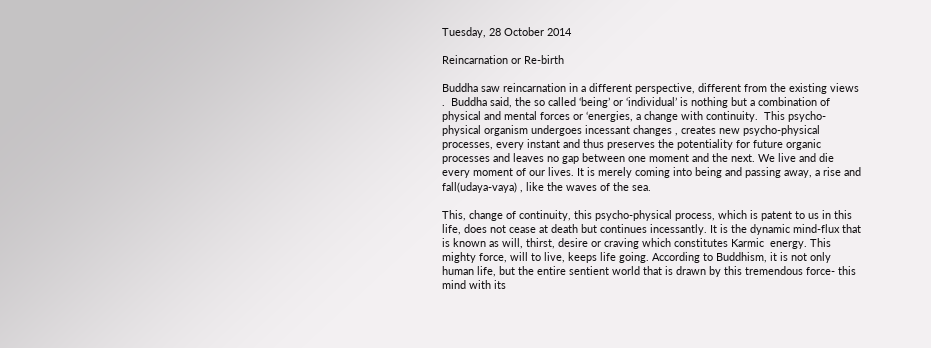Tuesday, 28 October 2014

Reincarnation or Re-birth

Buddha saw reincarnation in a different perspective, different from the existing views .  Buddha said, the so called ‘being’ or ‘individual’ is nothing but a combination of physical and mental forces or ‘energies, a change with continuity.  This psycho-physical organism undergoes incessant changes , creates new psycho-physical  processes, every instant and thus preserves the potentiality for future organic processes and leaves no gap between one moment and the next. We live and die every moment of our lives. It is merely coming into being and passing away, a rise and fall(udaya-vaya) , like the waves of the sea.

This, change of continuity, this psycho-physical process, which is patent to us in this life, does not cease at death but continues incessantly. It is the dynamic mind-flux that is known as will, thirst, desire or craving which constitutes Karmic  energy. This mighty force, will to live, keeps life going. According to Buddhism, it is not only human life, but the entire sentient world that is drawn by this tremendous force- this mind with its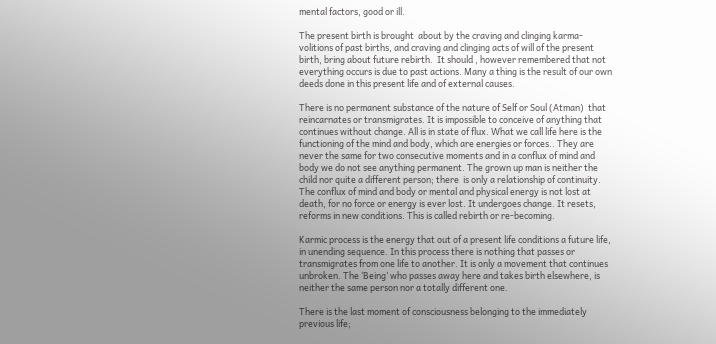mental factors, good or ill.

The present birth is brought  about by the craving and clinging karma-volitions of past births, and craving and clinging acts of will of the present birth, bring about future rebirth.  It should , however remembered that not everything occurs is due to past actions. Many a thing is the result of our own deeds done in this present life and of external causes.

There is no permanent substance of the nature of Self or Soul (Atman)  that reincarnates or transmigrates. It is impossible to conceive of anything that continues without change. All is in state of flux. What we call life here is the functioning of the mind and body, which are energies or forces.. They are never the same for two consecutive moments and in a conflux of mind and body we do not see anything permanent. The grown up man is neither the child nor quite a different person; there  is only a relationship of continuity. The conflux of mind and body or mental and physical energy is not lost at death, for no force or energy is ever lost. It undergoes change. It resets, reforms in new conditions. This is called rebirth or re-becoming.

Karmic process is the energy that out of a present life conditions a future life, in unending sequence. In this process there is nothing that passes or transmigrates from one life to another. It is only a movement that continues unbroken. The ‘Being’ who passes away here and takes birth elsewhere, is neither the same person nor a totally different one.

There is the last moment of consciousness belonging to the immediately previous life;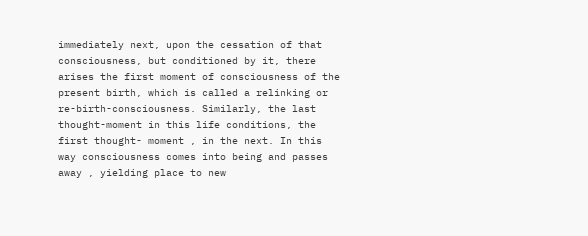immediately next, upon the cessation of that consciousness, but conditioned by it, there arises the first moment of consciousness of the present birth, which is called a relinking or re-birth-consciousness. Similarly, the last thought-moment in this life conditions, the first thought- moment , in the next. In this way consciousness comes into being and passes away , yielding place to new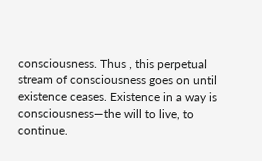consciousness. Thus , this perpetual stream of consciousness goes on until existence ceases. Existence in a way is consciousness—the will to live, to continue.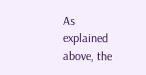As explained above, the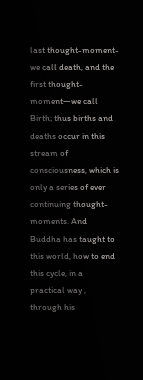last thought-moment-we call death, and the first thought-moment—we call Birth; thus births and deaths occur in this stream of consciousness, which is only a series of ever continuing thought-moments. And Buddha has taught to this world, how to end this cycle, in a practical way , through his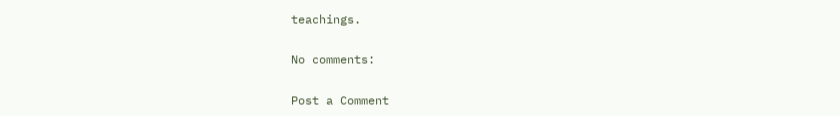teachings.

No comments:

Post a Comment